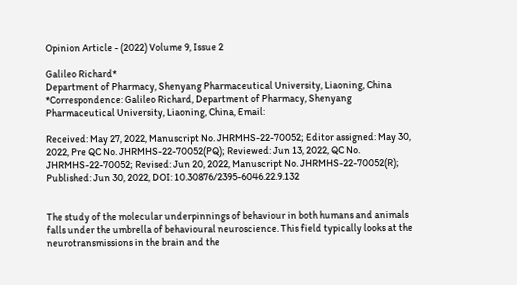Opinion Article - (2022) Volume 9, Issue 2

Galileo Richard*
Department of Pharmacy, Shenyang Pharmaceutical University, Liaoning, China
*Correspondence: Galileo Richard, Department of Pharmacy, Shenyang Pharmaceutical University, Liaoning, China, Email:

Received: May 27, 2022, Manuscript No. JHRMHS-22-70052; Editor assigned: May 30, 2022, Pre QC No. JHRMHS-22-70052(PQ); Reviewed: Jun 13, 2022, QC No. JHRMHS-22-70052; Revised: Jun 20, 2022, Manuscript No. JHRMHS-22-70052(R); Published: Jun 30, 2022, DOI: 10.30876/2395-6046.22.9.132


The study of the molecular underpinnings of behaviour in both humans and animals falls under the umbrella of behavioural neuroscience. This field typically looks at the neurotransmissions in the brain and the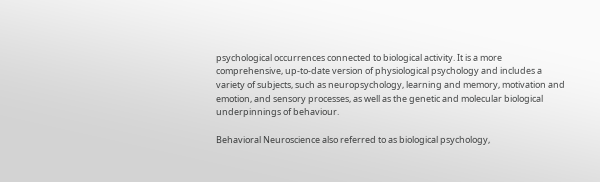psychological occurrences connected to biological activity. It is a more comprehensive, up-to-date version of physiological psychology and includes a variety of subjects, such as neuropsychology, learning and memory, motivation and emotion, and sensory processes, as well as the genetic and molecular biological underpinnings of behaviour.

Behavioral Neuroscience also referred to as biological psychology,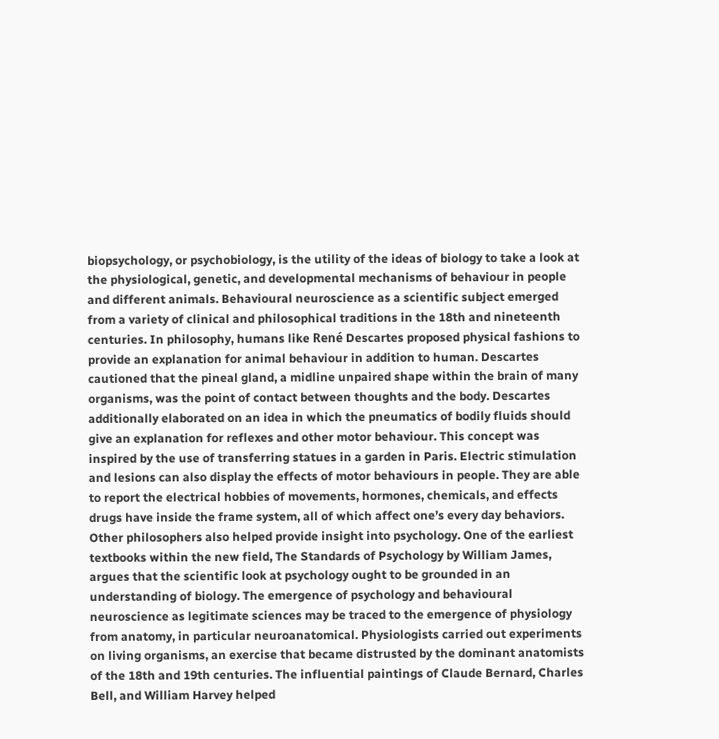biopsychology, or psychobiology, is the utility of the ideas of biology to take a look at the physiological, genetic, and developmental mechanisms of behaviour in people and different animals. Behavioural neuroscience as a scientific subject emerged from a variety of clinical and philosophical traditions in the 18th and nineteenth centuries. In philosophy, humans like René Descartes proposed physical fashions to provide an explanation for animal behaviour in addition to human. Descartes cautioned that the pineal gland, a midline unpaired shape within the brain of many organisms, was the point of contact between thoughts and the body. Descartes additionally elaborated on an idea in which the pneumatics of bodily fluids should give an explanation for reflexes and other motor behaviour. This concept was inspired by the use of transferring statues in a garden in Paris. Electric stimulation and lesions can also display the effects of motor behaviours in people. They are able to report the electrical hobbies of movements, hormones, chemicals, and effects drugs have inside the frame system, all of which affect one’s every day behaviors. Other philosophers also helped provide insight into psychology. One of the earliest textbooks within the new field, The Standards of Psychology by William James, argues that the scientific look at psychology ought to be grounded in an understanding of biology. The emergence of psychology and behavioural neuroscience as legitimate sciences may be traced to the emergence of physiology from anatomy, in particular neuroanatomical. Physiologists carried out experiments on living organisms, an exercise that became distrusted by the dominant anatomists of the 18th and 19th centuries. The influential paintings of Claude Bernard, Charles Bell, and William Harvey helped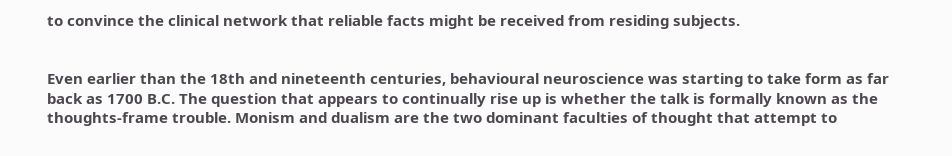to convince the clinical network that reliable facts might be received from residing subjects.


Even earlier than the 18th and nineteenth centuries, behavioural neuroscience was starting to take form as far back as 1700 B.C. The question that appears to continually rise up is whether the talk is formally known as the thoughts-frame trouble. Monism and dualism are the two dominant faculties of thought that attempt to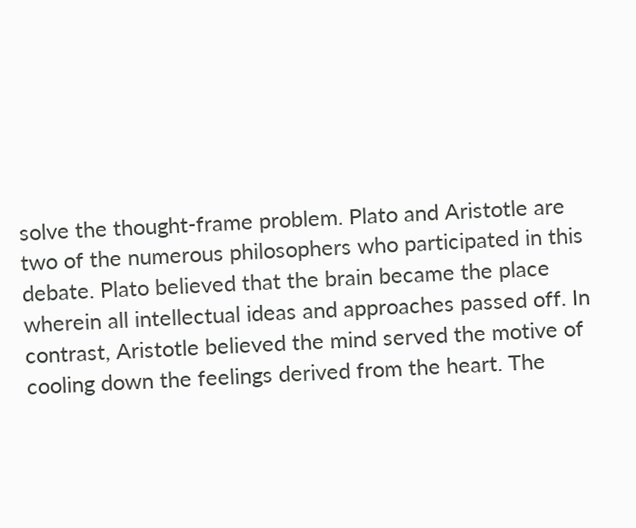solve the thought-frame problem. Plato and Aristotle are two of the numerous philosophers who participated in this debate. Plato believed that the brain became the place wherein all intellectual ideas and approaches passed off. In contrast, Aristotle believed the mind served the motive of cooling down the feelings derived from the heart. The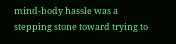mind-body hassle was a stepping stone toward trying to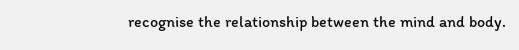recognise the relationship between the mind and body.